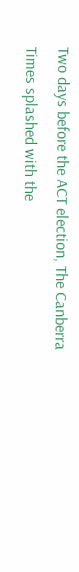Two days before the ACT election, The Canberra Times splashed with the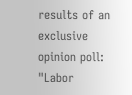results of an exclusive opinion poll: "Labor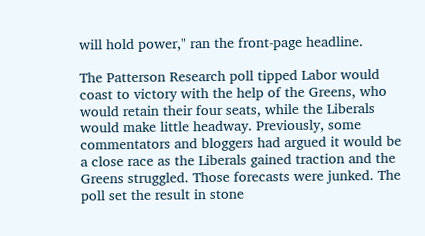will hold power," ran the front-page headline.

The Patterson Research poll tipped Labor would coast to victory with the help of the Greens, who would retain their four seats, while the Liberals would make little headway. Previously, some commentators and bloggers had argued it would be a close race as the Liberals gained traction and the Greens struggled. Those forecasts were junked. The poll set the result in stone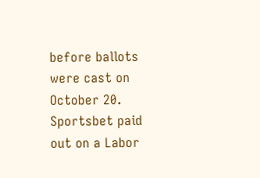before ballots were cast on October 20. Sportsbet paid out on a Labor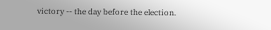victory -- the day before the election.